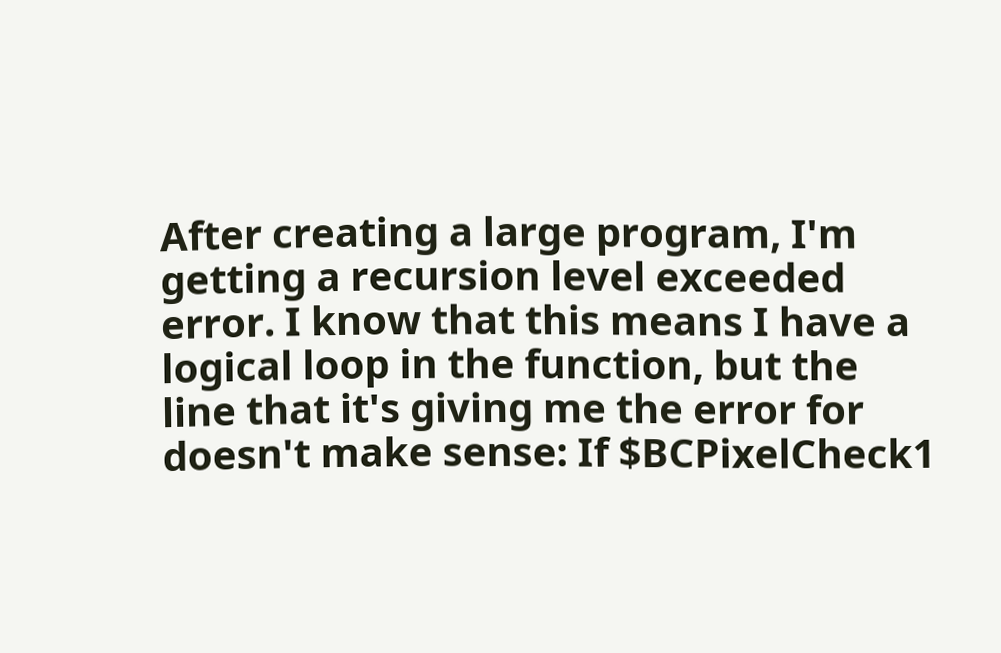After creating a large program, I'm getting a recursion level exceeded error. I know that this means I have a logical loop in the function, but the line that it's giving me the error for doesn't make sense: If $BCPixelCheck1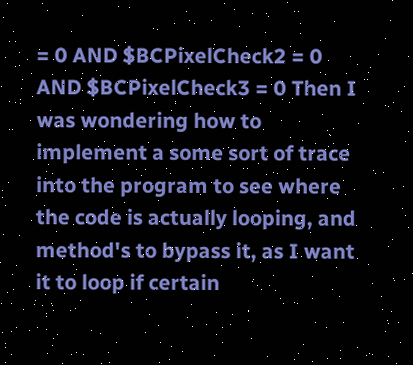= 0 AND $BCPixelCheck2 = 0 AND $BCPixelCheck3 = 0 Then I was wondering how to implement a some sort of trace into the program to see where the code is actually looping, and method's to bypass it, as I want it to loop if certain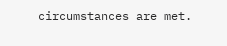circumstances are met.